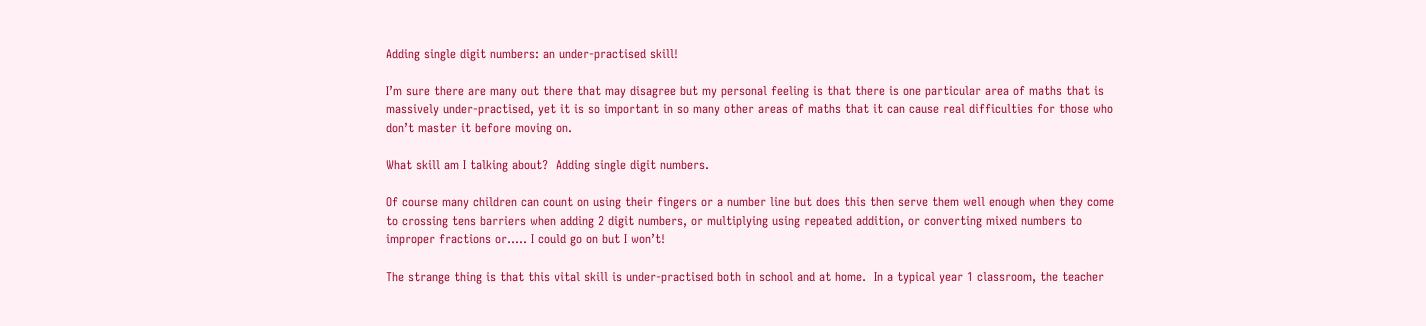Adding single digit numbers: an under-practised skill!

I’m sure there are many out there that may disagree but my personal feeling is that there is one particular area of maths that is massively under-practised, yet it is so important in so many other areas of maths that it can cause real difficulties for those who don’t master it before moving on.

What skill am I talking about?  Adding single digit numbers.

Of course many children can count on using their fingers or a number line but does this then serve them well enough when they come to crossing tens barriers when adding 2 digit numbers, or multiplying using repeated addition, or converting mixed numbers to improper fractions or….. I could go on but I won’t!

The strange thing is that this vital skill is under-practised both in school and at home.  In a typical year 1 classroom, the teacher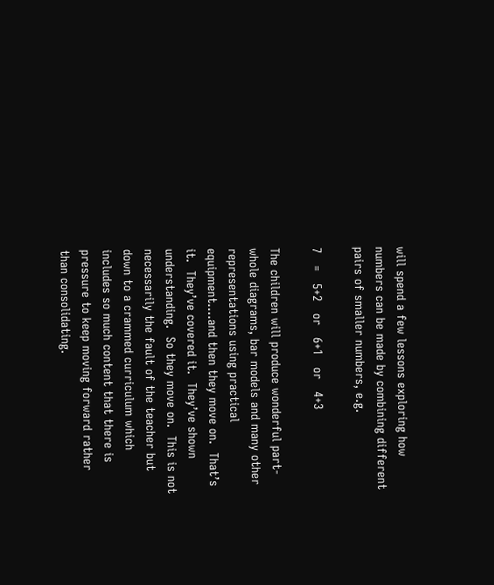will spend a few lessons exploring how numbers can be made by combining different pairs of smaller numbers, e.g.

7   =   5+2   or   6+1   or   4+3

The children will produce wonderful part-whole diagrams, bar models and many other representations using practical equipment….and then they move on.  That’s it.  They’ve covered it.  They’ve shown understanding.  So they move on.  This is not necessarily the fault of the teacher but down to a crammed curriculum which includes so much content that there is pressure to keep moving forward rather than consolidating.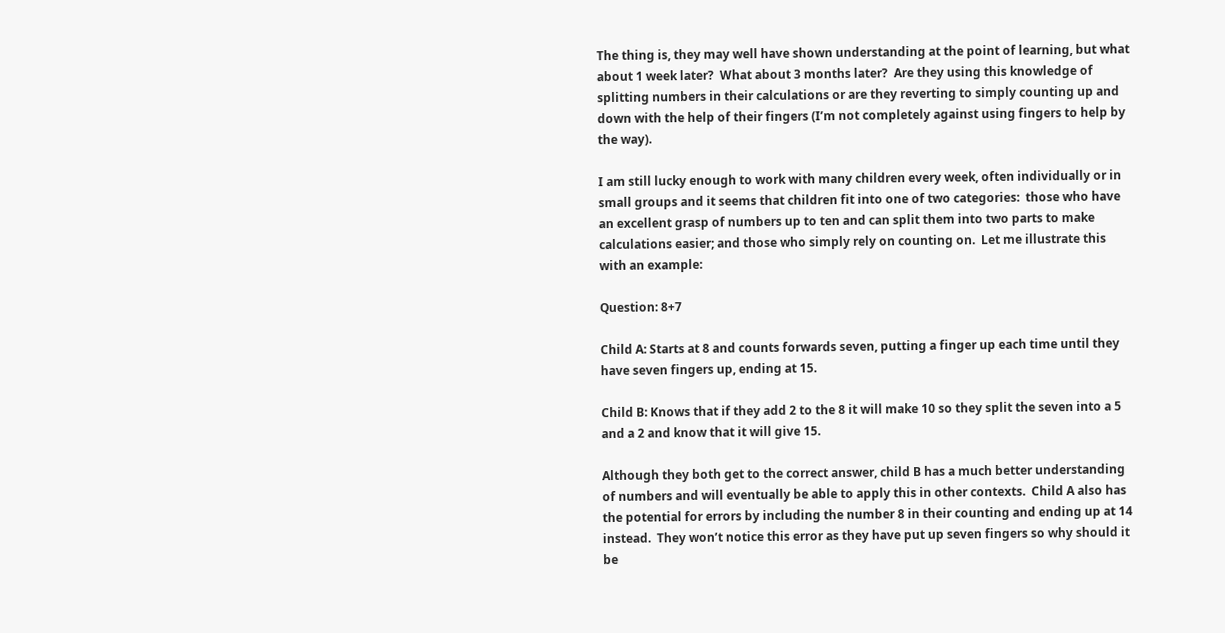The thing is, they may well have shown understanding at the point of learning, but what about 1 week later?  What about 3 months later?  Are they using this knowledge of splitting numbers in their calculations or are they reverting to simply counting up and down with the help of their fingers (I’m not completely against using fingers to help by the way).

I am still lucky enough to work with many children every week, often individually or in small groups and it seems that children fit into one of two categories:  those who have an excellent grasp of numbers up to ten and can split them into two parts to make calculations easier; and those who simply rely on counting on.  Let me illustrate this with an example:

Question: 8+7

Child A: Starts at 8 and counts forwards seven, putting a finger up each time until they have seven fingers up, ending at 15.

Child B: Knows that if they add 2 to the 8 it will make 10 so they split the seven into a 5 and a 2 and know that it will give 15.

Although they both get to the correct answer, child B has a much better understanding of numbers and will eventually be able to apply this in other contexts.  Child A also has the potential for errors by including the number 8 in their counting and ending up at 14 instead.  They won’t notice this error as they have put up seven fingers so why should it be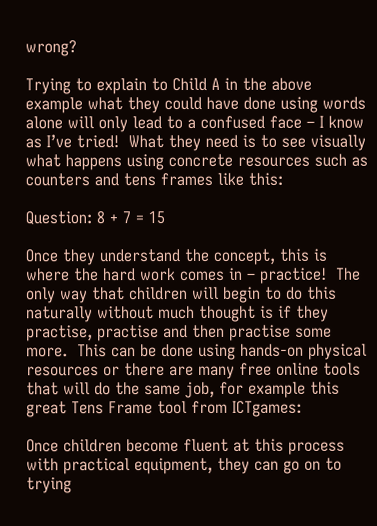wrong?

Trying to explain to Child A in the above example what they could have done using words alone will only lead to a confused face – I know as I’ve tried!  What they need is to see visually what happens using concrete resources such as counters and tens frames like this:

Question: 8 + 7 = 15

Once they understand the concept, this is where the hard work comes in – practice!  The only way that children will begin to do this naturally without much thought is if they practise, practise and then practise some more.  This can be done using hands-on physical resources or there are many free online tools that will do the same job, for example this great Tens Frame tool from ICTgames:

Once children become fluent at this process with practical equipment, they can go on to trying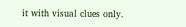it with visual clues only.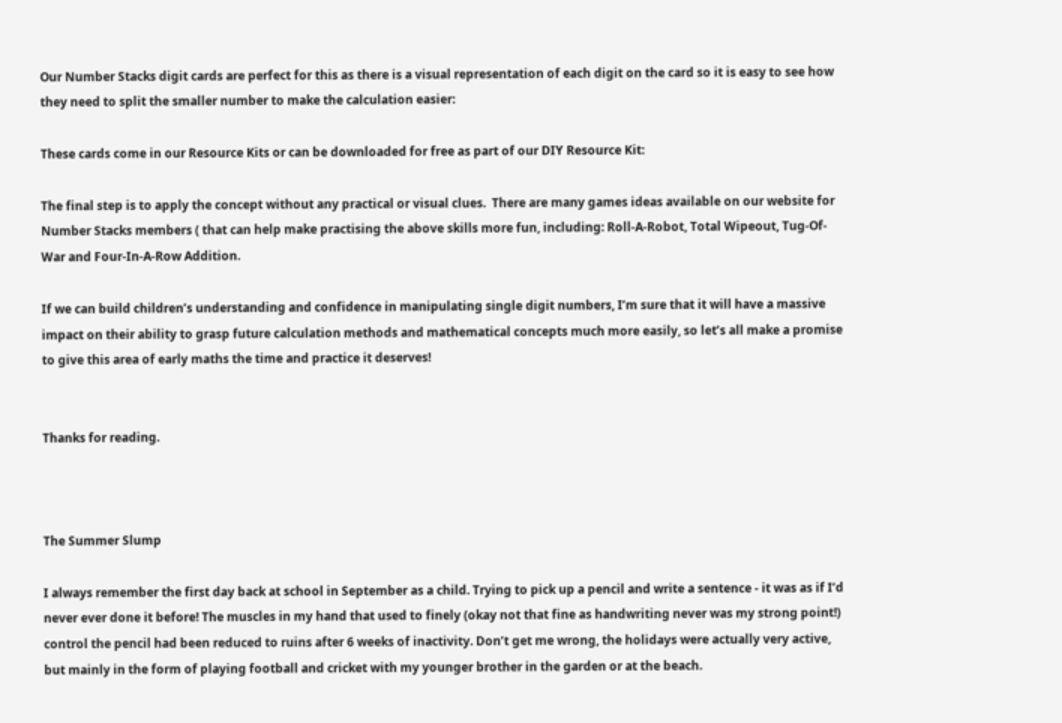Our Number Stacks digit cards are perfect for this as there is a visual representation of each digit on the card so it is easy to see how they need to split the smaller number to make the calculation easier:

These cards come in our Resource Kits or can be downloaded for free as part of our DIY Resource Kit:

The final step is to apply the concept without any practical or visual clues.  There are many games ideas available on our website for Number Stacks members ( that can help make practising the above skills more fun, including: Roll-A-Robot, Total Wipeout, Tug-Of-War and Four-In-A-Row Addition.

If we can build children’s understanding and confidence in manipulating single digit numbers, I’m sure that it will have a massive impact on their ability to grasp future calculation methods and mathematical concepts much more easily, so let’s all make a promise to give this area of early maths the time and practice it deserves!


Thanks for reading.



The Summer Slump

I always remember the first day back at school in September as a child. Trying to pick up a pencil and write a sentence - it was as if I’d never ever done it before! The muscles in my hand that used to finely (okay not that fine as handwriting never was my strong point!) control the pencil had been reduced to ruins after 6 weeks of inactivity. Don’t get me wrong, the holidays were actually very active, but mainly in the form of playing football and cricket with my younger brother in the garden or at the beach.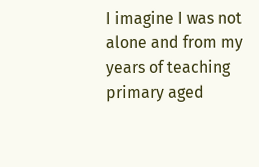I imagine I was not alone and from my years of teaching primary aged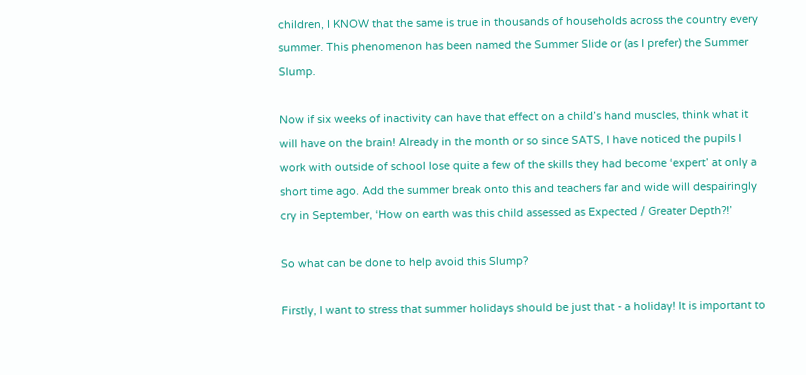children, I KNOW that the same is true in thousands of households across the country every summer. This phenomenon has been named the Summer Slide or (as I prefer) the Summer Slump.

Now if six weeks of inactivity can have that effect on a child’s hand muscles, think what it will have on the brain! Already in the month or so since SATS, I have noticed the pupils I work with outside of school lose quite a few of the skills they had become ‘expert’ at only a short time ago. Add the summer break onto this and teachers far and wide will despairingly cry in September, ‘How on earth was this child assessed as Expected / Greater Depth?!’

So what can be done to help avoid this Slump?

Firstly, I want to stress that summer holidays should be just that - a holiday! It is important to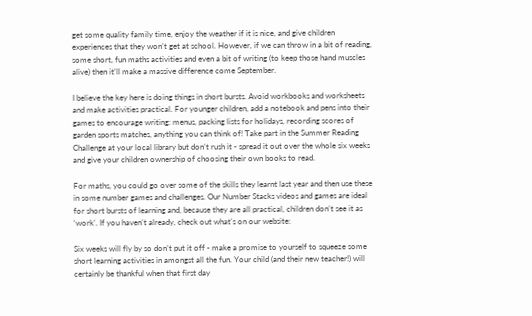get some quality family time, enjoy the weather if it is nice, and give children experiences that they won’t get at school. However, if we can throw in a bit of reading, some short, fun maths activities and even a bit of writing (to keep those hand muscles alive) then it’ll make a massive difference come September.

I believe the key here is doing things in short bursts. Avoid workbooks and worksheets and make activities practical. For younger children, add a notebook and pens into their games to encourage writing: menus, packing lists for holidays, recording scores of garden sports matches, anything you can think of! Take part in the Summer Reading Challenge at your local library but don’t rush it - spread it out over the whole six weeks and give your children ownership of choosing their own books to read.

For maths, you could go over some of the skills they learnt last year and then use these in some number games and challenges. Our Number Stacks videos and games are ideal for short bursts of learning and, because they are all practical, children don’t see it as ‘work’. If you haven’t already, check out what’s on our website:

Six weeks will fly by so don’t put it off - make a promise to yourself to squeeze some short learning activities in amongst all the fun. Your child (and their new teacher!) will certainly be thankful when that first day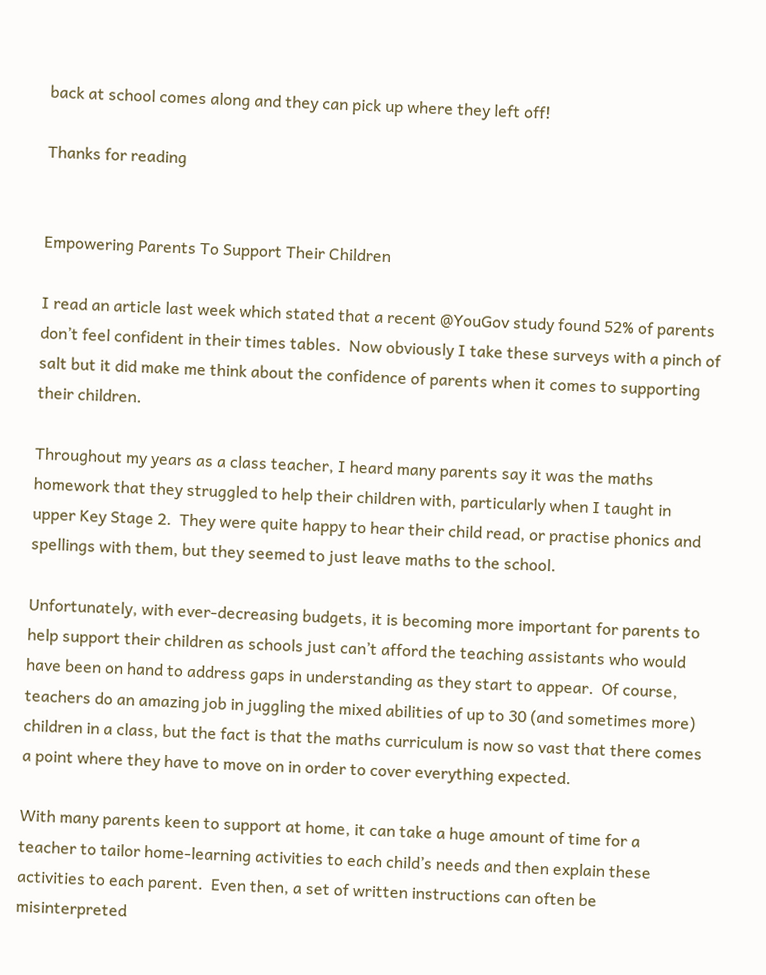back at school comes along and they can pick up where they left off!

Thanks for reading


Empowering Parents To Support Their Children

I read an article last week which stated that a recent @YouGov study found 52% of parents don’t feel confident in their times tables.  Now obviously I take these surveys with a pinch of salt but it did make me think about the confidence of parents when it comes to supporting their children.

Throughout my years as a class teacher, I heard many parents say it was the maths homework that they struggled to help their children with, particularly when I taught in upper Key Stage 2.  They were quite happy to hear their child read, or practise phonics and spellings with them, but they seemed to just leave maths to the school.

Unfortunately, with ever-decreasing budgets, it is becoming more important for parents to help support their children as schools just can’t afford the teaching assistants who would have been on hand to address gaps in understanding as they start to appear.  Of course, teachers do an amazing job in juggling the mixed abilities of up to 30 (and sometimes more) children in a class, but the fact is that the maths curriculum is now so vast that there comes a point where they have to move on in order to cover everything expected.

With many parents keen to support at home, it can take a huge amount of time for a teacher to tailor home-learning activities to each child’s needs and then explain these activities to each parent.  Even then, a set of written instructions can often be misinterpreted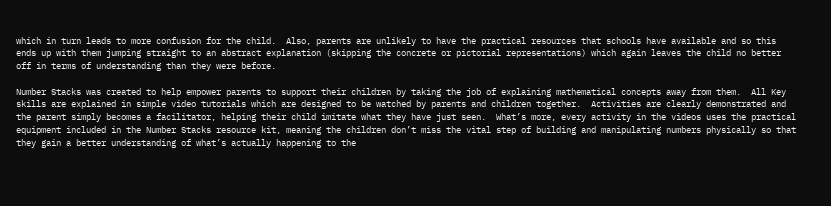which in turn leads to more confusion for the child.  Also, parents are unlikely to have the practical resources that schools have available and so this ends up with them jumping straight to an abstract explanation (skipping the concrete or pictorial representations) which again leaves the child no better off in terms of understanding than they were before.

Number Stacks was created to help empower parents to support their children by taking the job of explaining mathematical concepts away from them.  All Key skills are explained in simple video tutorials which are designed to be watched by parents and children together.  Activities are clearly demonstrated and the parent simply becomes a facilitator, helping their child imitate what they have just seen.  What’s more, every activity in the videos uses the practical equipment included in the Number Stacks resource kit, meaning the children don’t miss the vital step of building and manipulating numbers physically so that they gain a better understanding of what’s actually happening to the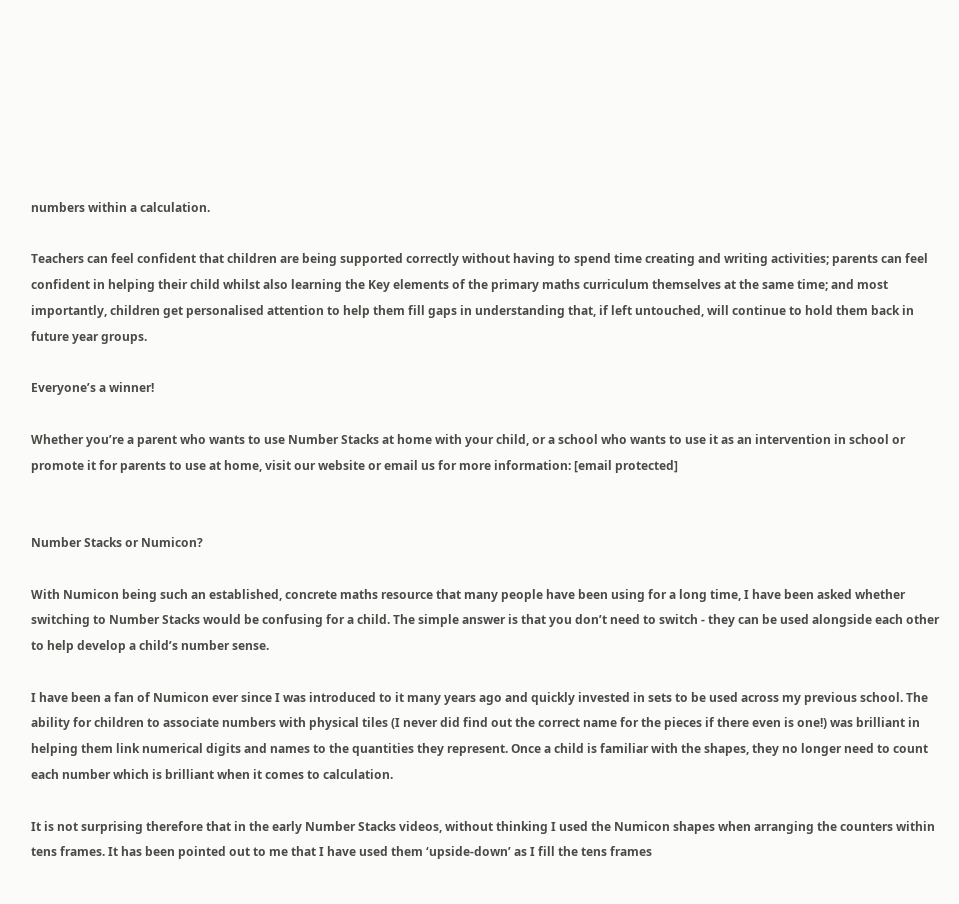numbers within a calculation.

Teachers can feel confident that children are being supported correctly without having to spend time creating and writing activities; parents can feel confident in helping their child whilst also learning the Key elements of the primary maths curriculum themselves at the same time; and most importantly, children get personalised attention to help them fill gaps in understanding that, if left untouched, will continue to hold them back in future year groups.

Everyone’s a winner!

Whether you’re a parent who wants to use Number Stacks at home with your child, or a school who wants to use it as an intervention in school or promote it for parents to use at home, visit our website or email us for more information: [email protected]


Number Stacks or Numicon?

With Numicon being such an established, concrete maths resource that many people have been using for a long time, I have been asked whether switching to Number Stacks would be confusing for a child. The simple answer is that you don’t need to switch - they can be used alongside each other to help develop a child’s number sense.

I have been a fan of Numicon ever since I was introduced to it many years ago and quickly invested in sets to be used across my previous school. The ability for children to associate numbers with physical tiles (I never did find out the correct name for the pieces if there even is one!) was brilliant in helping them link numerical digits and names to the quantities they represent. Once a child is familiar with the shapes, they no longer need to count each number which is brilliant when it comes to calculation.

It is not surprising therefore that in the early Number Stacks videos, without thinking I used the Numicon shapes when arranging the counters within tens frames. It has been pointed out to me that I have used them ‘upside-down’ as I fill the tens frames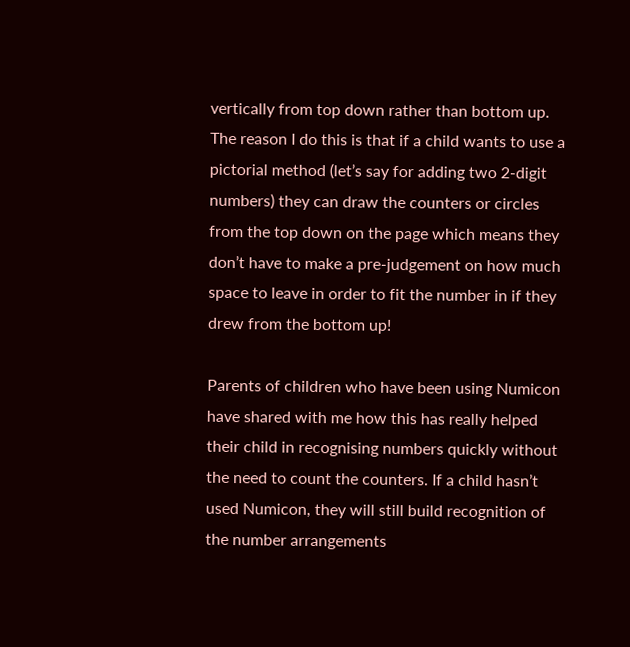vertically from top down rather than bottom up. The reason I do this is that if a child wants to use a pictorial method (let’s say for adding two 2-digit numbers) they can draw the counters or circles from the top down on the page which means they don’t have to make a pre-judgement on how much space to leave in order to fit the number in if they drew from the bottom up!

Parents of children who have been using Numicon have shared with me how this has really helped their child in recognising numbers quickly without the need to count the counters. If a child hasn’t used Numicon, they will still build recognition of the number arrangements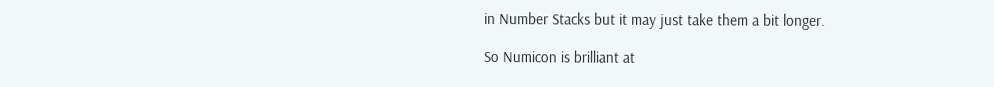in Number Stacks but it may just take them a bit longer.

So Numicon is brilliant at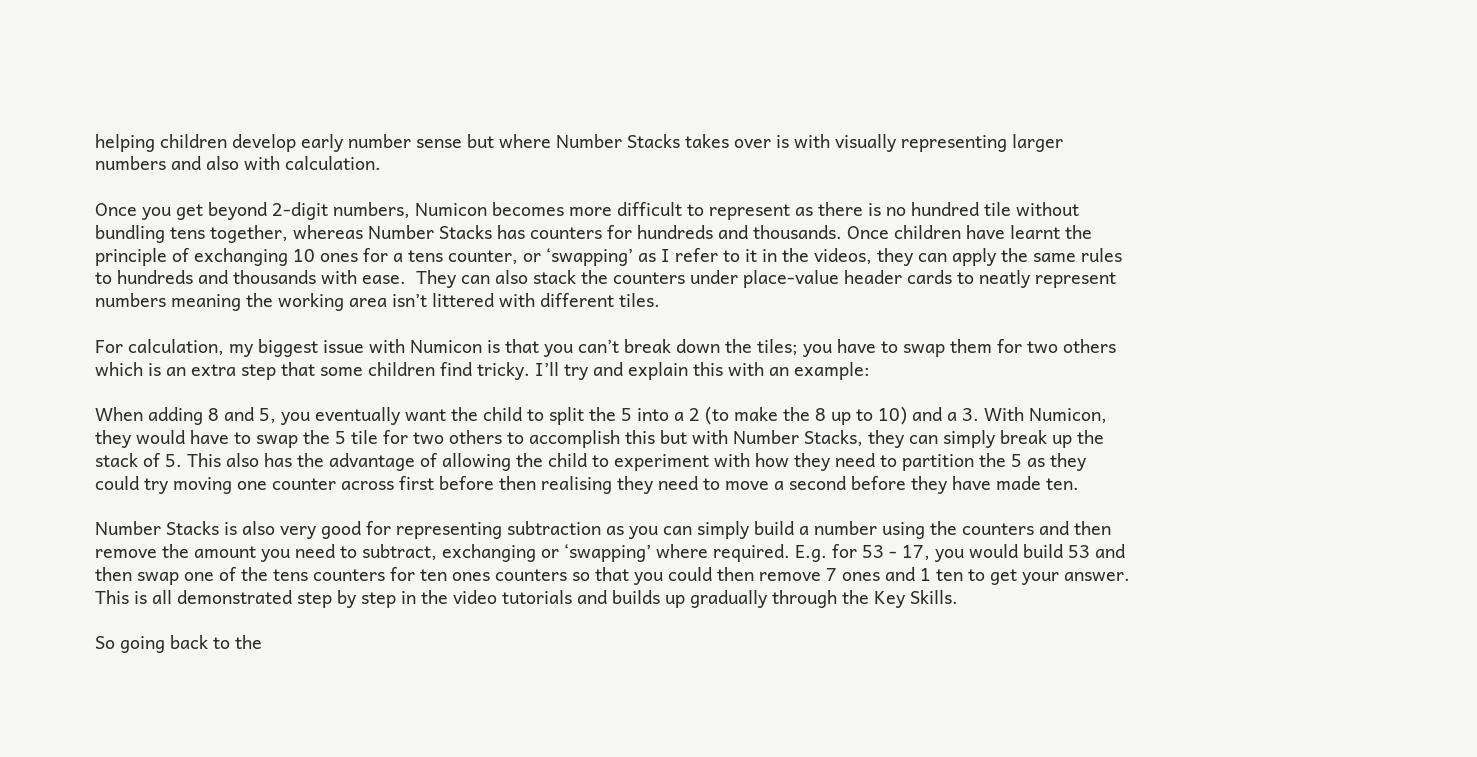helping children develop early number sense but where Number Stacks takes over is with visually representing larger numbers and also with calculation.

Once you get beyond 2-digit numbers, Numicon becomes more difficult to represent as there is no hundred tile without bundling tens together, whereas Number Stacks has counters for hundreds and thousands. Once children have learnt the principle of exchanging 10 ones for a tens counter, or ‘swapping’ as I refer to it in the videos, they can apply the same rules to hundreds and thousands with ease.  They can also stack the counters under place-value header cards to neatly represent numbers meaning the working area isn’t littered with different tiles.

For calculation, my biggest issue with Numicon is that you can’t break down the tiles; you have to swap them for two others which is an extra step that some children find tricky. I’ll try and explain this with an example:

When adding 8 and 5, you eventually want the child to split the 5 into a 2 (to make the 8 up to 10) and a 3. With Numicon, they would have to swap the 5 tile for two others to accomplish this but with Number Stacks, they can simply break up the stack of 5. This also has the advantage of allowing the child to experiment with how they need to partition the 5 as they could try moving one counter across first before then realising they need to move a second before they have made ten.

Number Stacks is also very good for representing subtraction as you can simply build a number using the counters and then remove the amount you need to subtract, exchanging or ‘swapping’ where required. E.g. for 53 - 17, you would build 53 and then swap one of the tens counters for ten ones counters so that you could then remove 7 ones and 1 ten to get your answer. This is all demonstrated step by step in the video tutorials and builds up gradually through the Key Skills.

So going back to the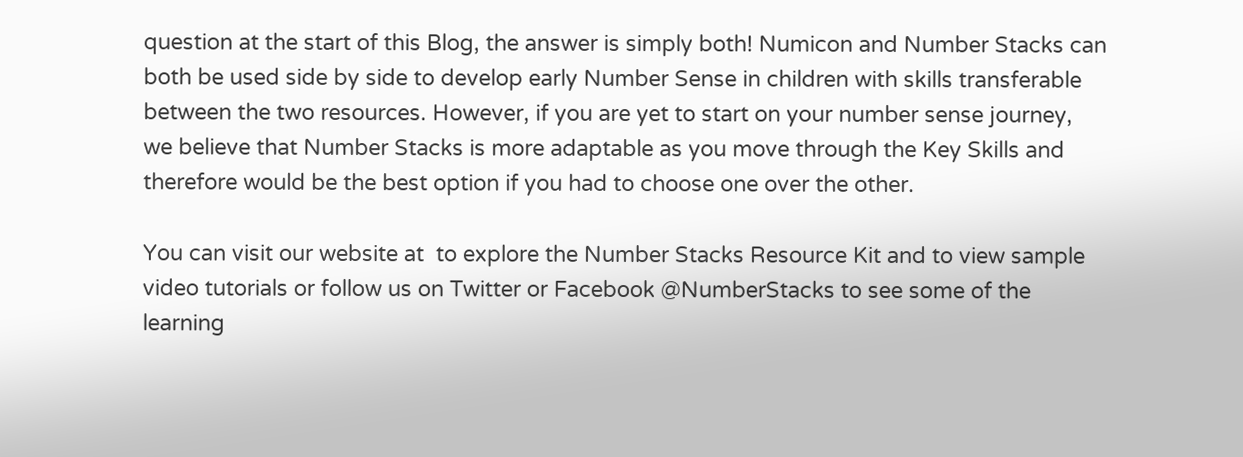question at the start of this Blog, the answer is simply both! Numicon and Number Stacks can both be used side by side to develop early Number Sense in children with skills transferable between the two resources. However, if you are yet to start on your number sense journey, we believe that Number Stacks is more adaptable as you move through the Key Skills and therefore would be the best option if you had to choose one over the other.

You can visit our website at  to explore the Number Stacks Resource Kit and to view sample video tutorials or follow us on Twitter or Facebook @NumberStacks to see some of the learning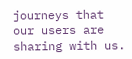journeys that our users are sharing with us.